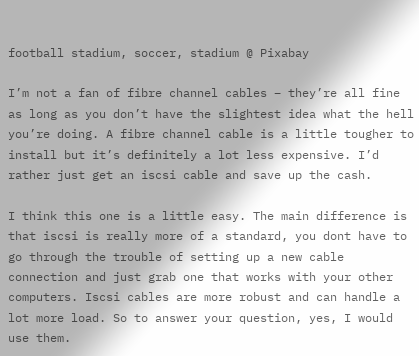football stadium, soccer, stadium @ Pixabay

I’m not a fan of fibre channel cables – they’re all fine as long as you don’t have the slightest idea what the hell you’re doing. A fibre channel cable is a little tougher to install but it’s definitely a lot less expensive. I’d rather just get an iscsi cable and save up the cash.

I think this one is a little easy. The main difference is that iscsi is really more of a standard, you dont have to go through the trouble of setting up a new cable connection and just grab one that works with your other computers. Iscsi cables are more robust and can handle a lot more load. So to answer your question, yes, I would use them.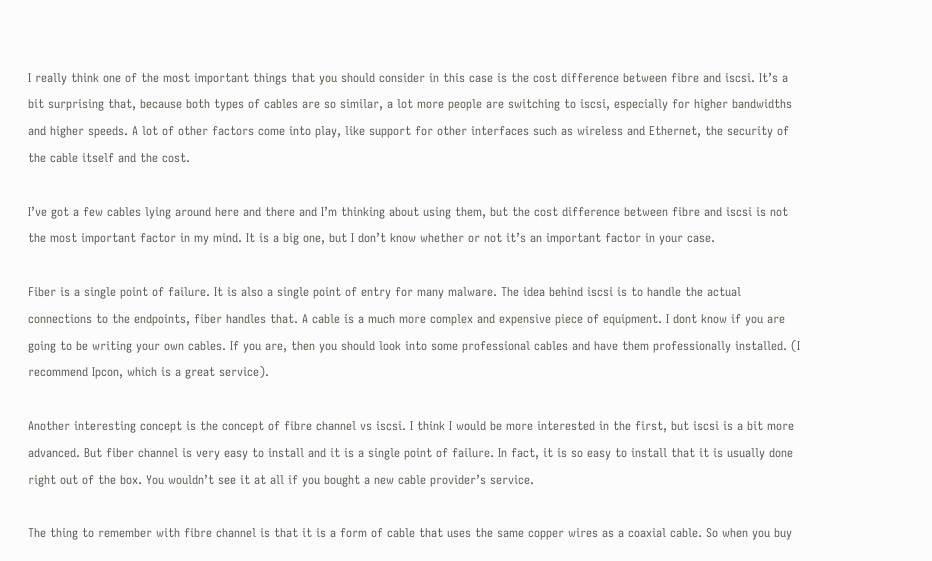I really think one of the most important things that you should consider in this case is the cost difference between fibre and iscsi. It’s a bit surprising that, because both types of cables are so similar, a lot more people are switching to iscsi, especially for higher bandwidths and higher speeds. A lot of other factors come into play, like support for other interfaces such as wireless and Ethernet, the security of the cable itself and the cost.

I’ve got a few cables lying around here and there and I’m thinking about using them, but the cost difference between fibre and iscsi is not the most important factor in my mind. It is a big one, but I don’t know whether or not it’s an important factor in your case.

Fiber is a single point of failure. It is also a single point of entry for many malware. The idea behind iscsi is to handle the actual connections to the endpoints, fiber handles that. A cable is a much more complex and expensive piece of equipment. I dont know if you are going to be writing your own cables. If you are, then you should look into some professional cables and have them professionally installed. (I recommend Ipcon, which is a great service).

Another interesting concept is the concept of fibre channel vs iscsi. I think I would be more interested in the first, but iscsi is a bit more advanced. But fiber channel is very easy to install and it is a single point of failure. In fact, it is so easy to install that it is usually done right out of the box. You wouldn’t see it at all if you bought a new cable provider’s service.

The thing to remember with fibre channel is that it is a form of cable that uses the same copper wires as a coaxial cable. So when you buy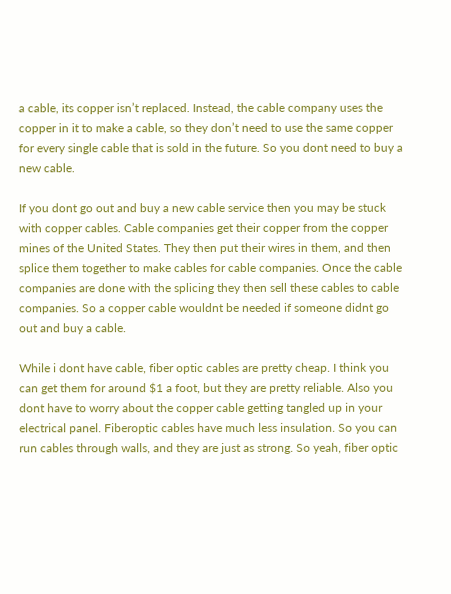a cable, its copper isn’t replaced. Instead, the cable company uses the copper in it to make a cable, so they don’t need to use the same copper for every single cable that is sold in the future. So you dont need to buy a new cable.

If you dont go out and buy a new cable service then you may be stuck with copper cables. Cable companies get their copper from the copper mines of the United States. They then put their wires in them, and then splice them together to make cables for cable companies. Once the cable companies are done with the splicing they then sell these cables to cable companies. So a copper cable wouldnt be needed if someone didnt go out and buy a cable.

While i dont have cable, fiber optic cables are pretty cheap. I think you can get them for around $1 a foot, but they are pretty reliable. Also you dont have to worry about the copper cable getting tangled up in your electrical panel. Fiberoptic cables have much less insulation. So you can run cables through walls, and they are just as strong. So yeah, fiber optic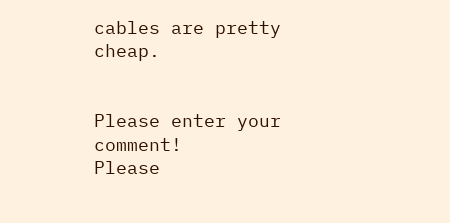cables are pretty cheap.


Please enter your comment!
Please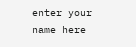enter your name here